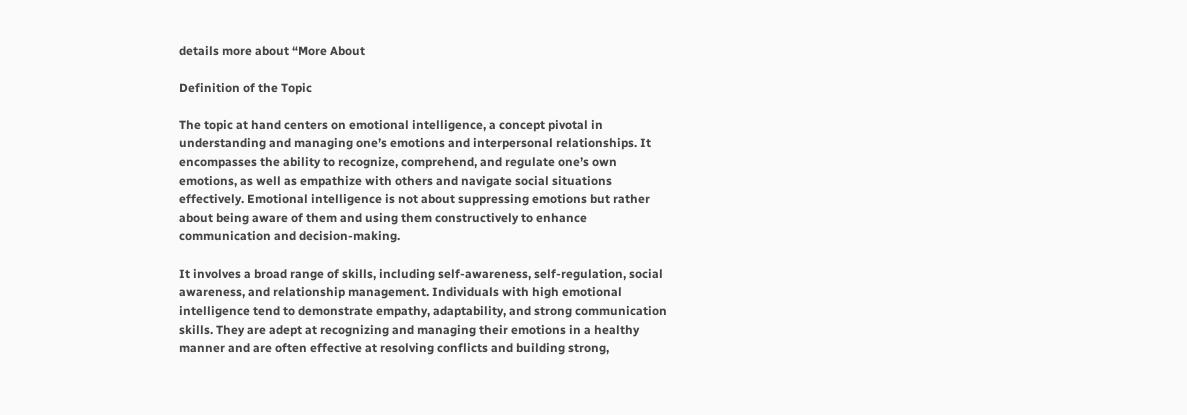details more about “More About

Definition of the Topic

The topic at hand centers on emotional intelligence, a concept pivotal in understanding and managing one’s emotions and interpersonal relationships. It encompasses the ability to recognize, comprehend, and regulate one’s own emotions, as well as empathize with others and navigate social situations effectively. Emotional intelligence is not about suppressing emotions but rather about being aware of them and using them constructively to enhance communication and decision-making.

It involves a broad range of skills, including self-awareness, self-regulation, social awareness, and relationship management. Individuals with high emotional intelligence tend to demonstrate empathy, adaptability, and strong communication skills. They are adept at recognizing and managing their emotions in a healthy manner and are often effective at resolving conflicts and building strong,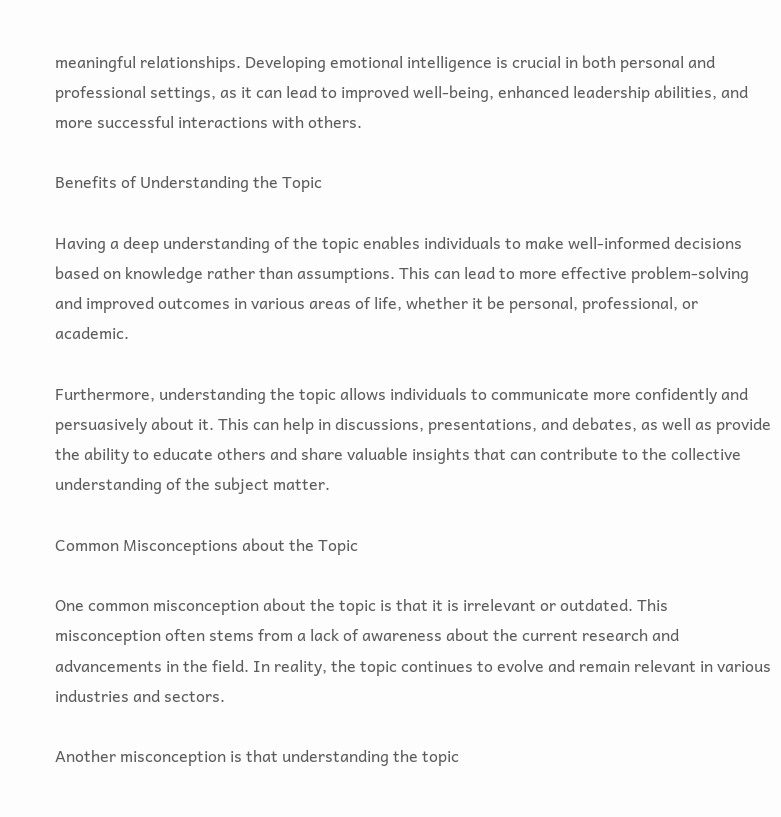meaningful relationships. Developing emotional intelligence is crucial in both personal and professional settings, as it can lead to improved well-being, enhanced leadership abilities, and more successful interactions with others.

Benefits of Understanding the Topic

Having a deep understanding of the topic enables individuals to make well-informed decisions based on knowledge rather than assumptions. This can lead to more effective problem-solving and improved outcomes in various areas of life, whether it be personal, professional, or academic.

Furthermore, understanding the topic allows individuals to communicate more confidently and persuasively about it. This can help in discussions, presentations, and debates, as well as provide the ability to educate others and share valuable insights that can contribute to the collective understanding of the subject matter.

Common Misconceptions about the Topic

One common misconception about the topic is that it is irrelevant or outdated. This misconception often stems from a lack of awareness about the current research and advancements in the field. In reality, the topic continues to evolve and remain relevant in various industries and sectors.

Another misconception is that understanding the topic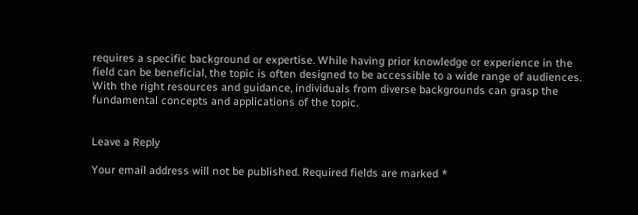requires a specific background or expertise. While having prior knowledge or experience in the field can be beneficial, the topic is often designed to be accessible to a wide range of audiences. With the right resources and guidance, individuals from diverse backgrounds can grasp the fundamental concepts and applications of the topic.


Leave a Reply

Your email address will not be published. Required fields are marked *